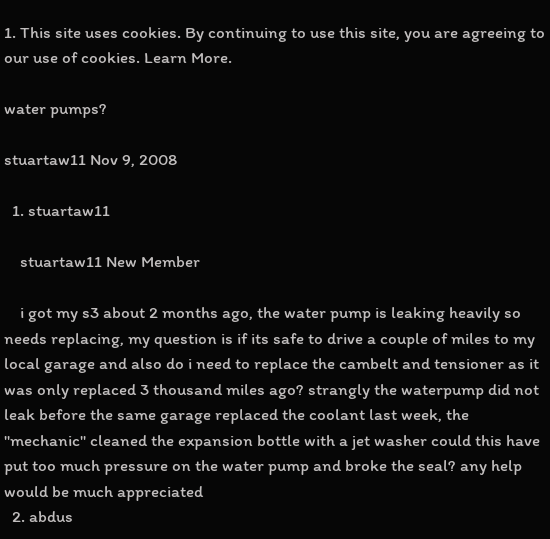1. This site uses cookies. By continuing to use this site, you are agreeing to our use of cookies. Learn More.

water pumps?

stuartaw11 Nov 9, 2008

  1. stuartaw11

    stuartaw11 New Member

    i got my s3 about 2 months ago, the water pump is leaking heavily so needs replacing, my question is if its safe to drive a couple of miles to my local garage and also do i need to replace the cambelt and tensioner as it was only replaced 3 thousand miles ago? strangly the waterpump did not leak before the same garage replaced the coolant last week, the "mechanic" cleaned the expansion bottle with a jet washer could this have put too much pressure on the water pump and broke the seal? any help would be much appreciated
  2. abdus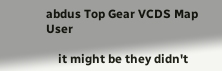abdus Top Gear VCDS Map User

    it might be they didn't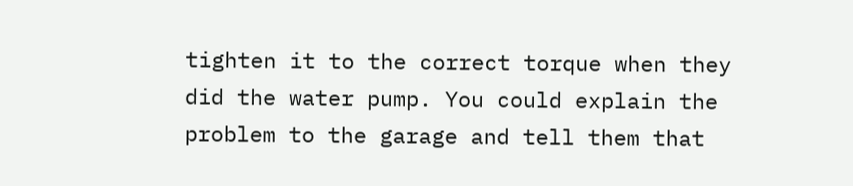tighten it to the correct torque when they did the water pump. You could explain the problem to the garage and tell them that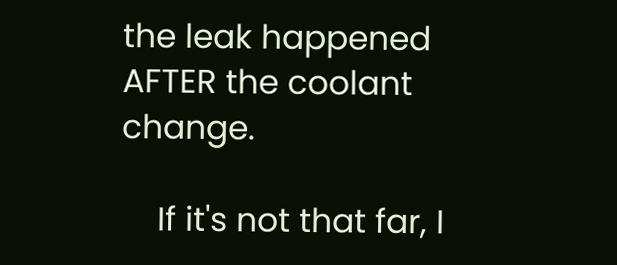the leak happened AFTER the coolant change.

    If it's not that far, I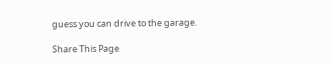guess you can drive to the garage.

Share This Page